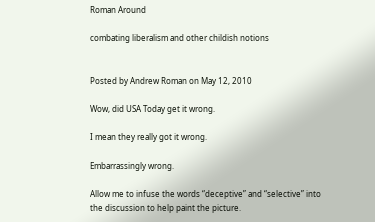Roman Around

combating liberalism and other childish notions


Posted by Andrew Roman on May 12, 2010

Wow, did USA Today get it wrong.

I mean they really got it wrong.

Embarrassingly wrong.

Allow me to infuse the words “deceptive” and “selective” into the discussion to help paint the picture.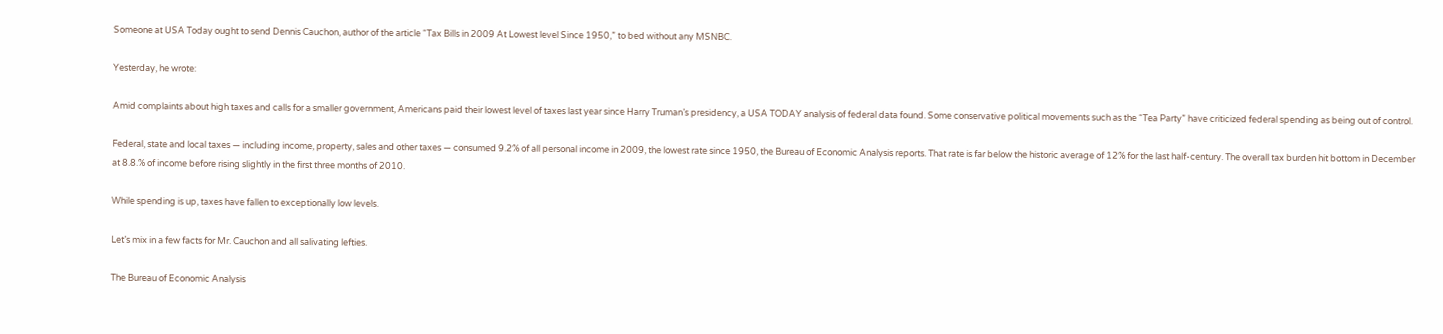Someone at USA Today ought to send Dennis Cauchon, author of the article “Tax Bills in 2009 At Lowest level Since 1950,” to bed without any MSNBC.

Yesterday, he wrote:

Amid complaints about high taxes and calls for a smaller government, Americans paid their lowest level of taxes last year since Harry Truman’s presidency, a USA TODAY analysis of federal data found. Some conservative political movements such as the “Tea Party” have criticized federal spending as being out of control.

Federal, state and local taxes — including income, property, sales and other taxes — consumed 9.2% of all personal income in 2009, the lowest rate since 1950, the Bureau of Economic Analysis reports. That rate is far below the historic average of 12% for the last half-century. The overall tax burden hit bottom in December at 8.8.% of income before rising slightly in the first three months of 2010.

While spending is up, taxes have fallen to exceptionally low levels.

Let’s mix in a few facts for Mr. Cauchon and all salivating lefties.

The Bureau of Economic Analysis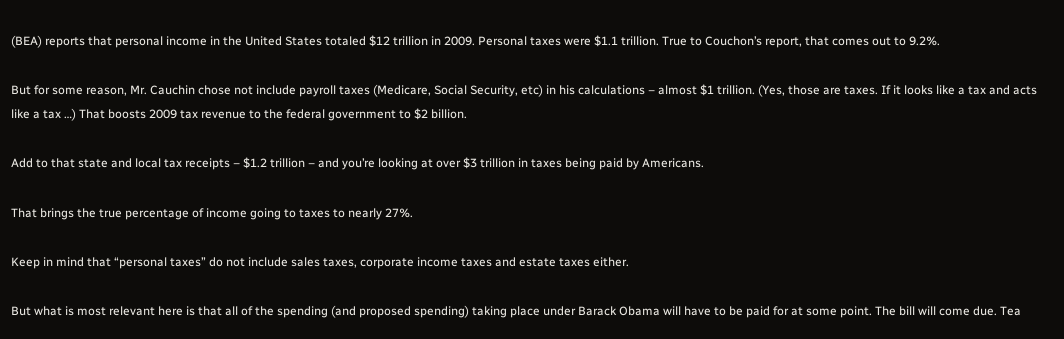(BEA) reports that personal income in the United States totaled $12 trillion in 2009. Personal taxes were $1.1 trillion. True to Couchon’s report, that comes out to 9.2%.

But for some reason, Mr. Cauchin chose not include payroll taxes (Medicare, Social Security, etc) in his calculations – almost $1 trillion. (Yes, those are taxes. If it looks like a tax and acts like a tax …) That boosts 2009 tax revenue to the federal government to $2 billion.

Add to that state and local tax receipts – $1.2 trillion – and you’re looking at over $3 trillion in taxes being paid by Americans.

That brings the true percentage of income going to taxes to nearly 27%.

Keep in mind that “personal taxes” do not include sales taxes, corporate income taxes and estate taxes either.

But what is most relevant here is that all of the spending (and proposed spending) taking place under Barack Obama will have to be paid for at some point. The bill will come due. Tea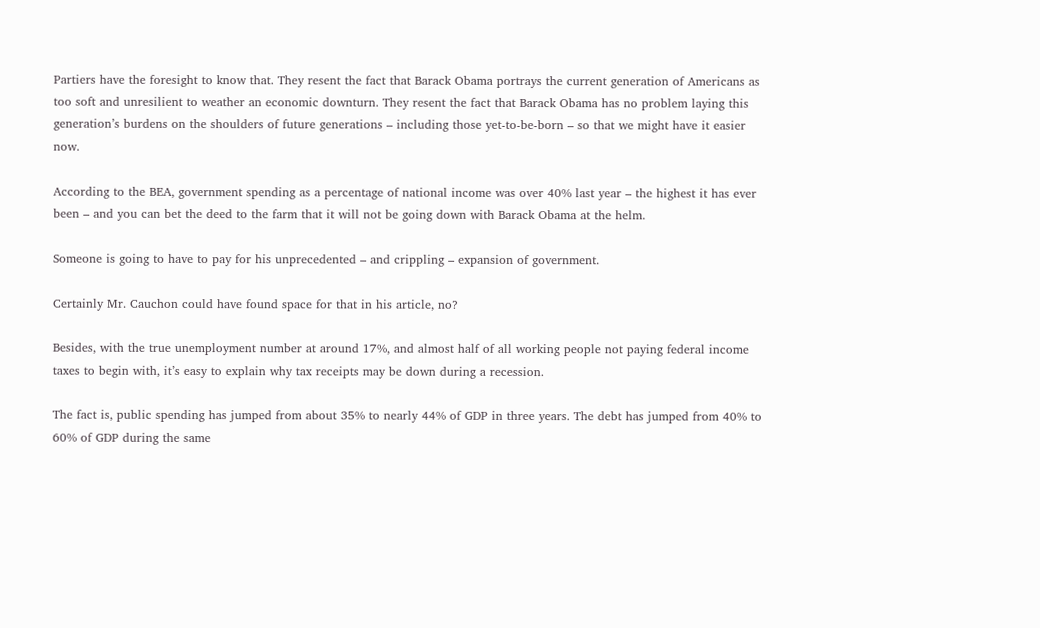Partiers have the foresight to know that. They resent the fact that Barack Obama portrays the current generation of Americans as too soft and unresilient to weather an economic downturn. They resent the fact that Barack Obama has no problem laying this generation’s burdens on the shoulders of future generations – including those yet-to-be-born – so that we might have it easier now.

According to the BEA, government spending as a percentage of national income was over 40% last year – the highest it has ever been – and you can bet the deed to the farm that it will not be going down with Barack Obama at the helm.

Someone is going to have to pay for his unprecedented – and crippling – expansion of government.

Certainly Mr. Cauchon could have found space for that in his article, no?

Besides, with the true unemployment number at around 17%, and almost half of all working people not paying federal income taxes to begin with, it’s easy to explain why tax receipts may be down during a recession.

The fact is, public spending has jumped from about 35% to nearly 44% of GDP in three years. The debt has jumped from 40% to 60% of GDP during the same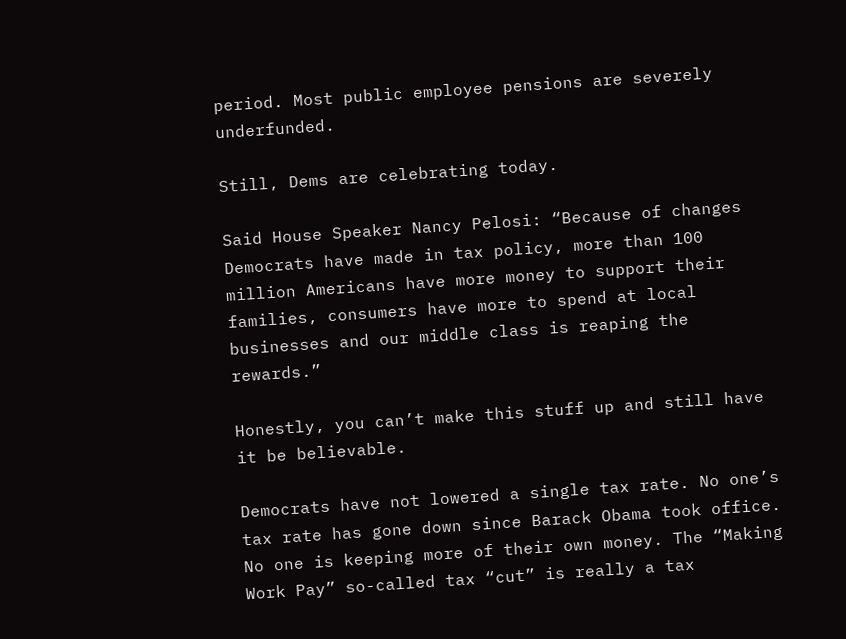period. Most public employee pensions are severely underfunded.

Still, Dems are celebrating today.

Said House Speaker Nancy Pelosi: “Because of changes Democrats have made in tax policy, more than 100 million Americans have more money to support their families, consumers have more to spend at local businesses and our middle class is reaping the rewards.”

Honestly, you can’t make this stuff up and still have it be believable.

Democrats have not lowered a single tax rate. No one’s tax rate has gone down since Barack Obama took office. No one is keeping more of their own money. The “Making Work Pay” so-called tax “cut” is really a tax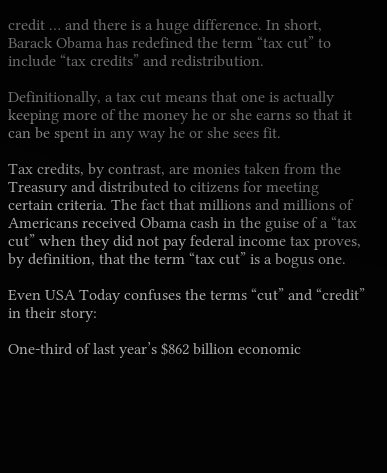credit … and there is a huge difference. In short, Barack Obama has redefined the term “tax cut” to include “tax credits” and redistribution.

Definitionally, a tax cut means that one is actually keeping more of the money he or she earns so that it can be spent in any way he or she sees fit.

Tax credits, by contrast, are monies taken from the Treasury and distributed to citizens for meeting certain criteria. The fact that millions and millions of Americans received Obama cash in the guise of a “tax cut” when they did not pay federal income tax proves, by definition, that the term “tax cut” is a bogus one.

Even USA Today confuses the terms “cut” and “credit” in their story:

One-third of last year’s $862 billion economic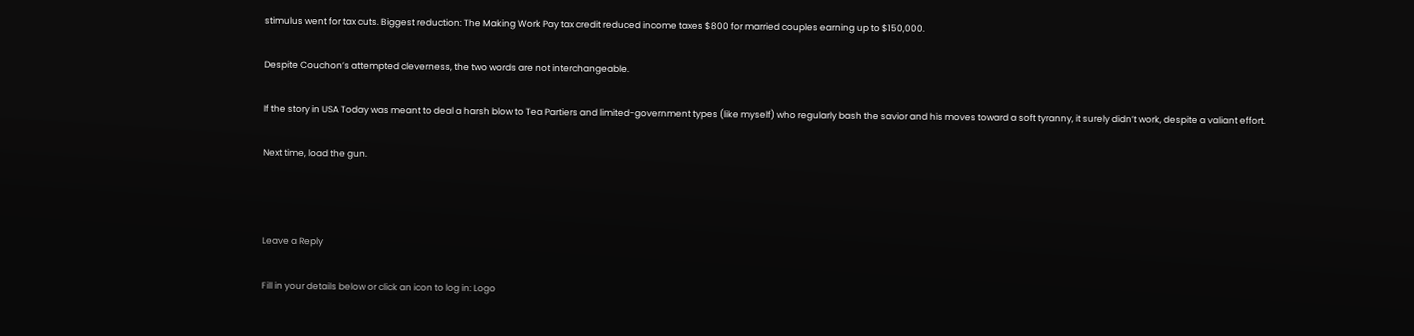stimulus went for tax cuts. Biggest reduction: The Making Work Pay tax credit reduced income taxes $800 for married couples earning up to $150,000.

Despite Couchon’s attempted cleverness, the two words are not interchangeable.

If the story in USA Today was meant to deal a harsh blow to Tea Partiers and limited-government types (like myself) who regularly bash the savior and his moves toward a soft tyranny, it surely didn’t work, despite a valiant effort.

Next time, load the gun.



Leave a Reply

Fill in your details below or click an icon to log in: Logo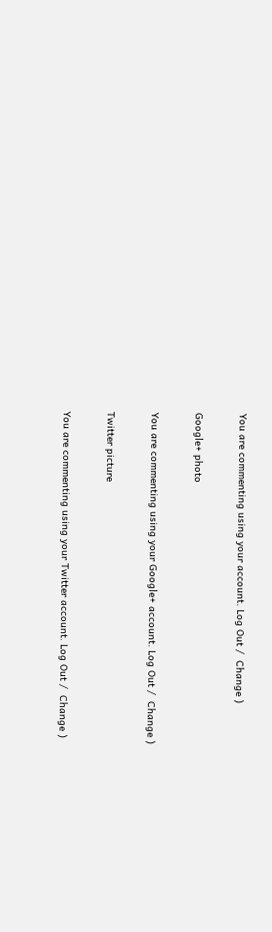You are commenting using your account. Log Out /  Change )

Google+ photo

You are commenting using your Google+ account. Log Out /  Change )

Twitter picture

You are commenting using your Twitter account. Log Out /  Change )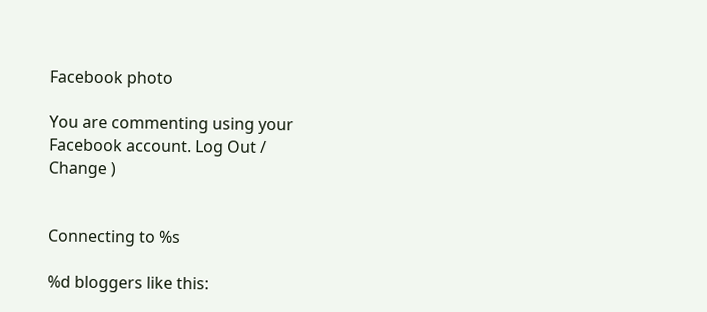Facebook photo

You are commenting using your Facebook account. Log Out /  Change )


Connecting to %s

%d bloggers like this: